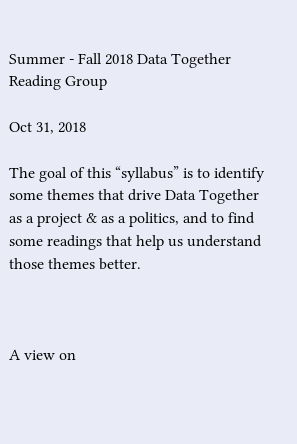Summer - Fall 2018 Data Together Reading Group

Oct 31, 2018

The goal of this “syllabus” is to identify some themes that drive Data Together as a project & as a politics, and to find some readings that help us understand those themes better.



A view on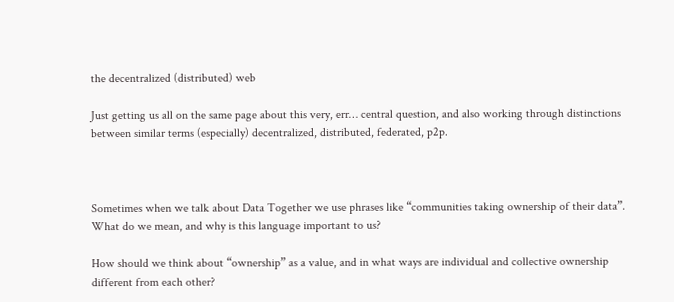the decentralized (distributed) web

Just getting us all on the same page about this very, err… central question, and also working through distinctions between similar terms (especially) decentralized, distributed, federated, p2p.



Sometimes when we talk about Data Together we use phrases like “communities taking ownership of their data”. What do we mean, and why is this language important to us?

How should we think about “ownership” as a value, and in what ways are individual and collective ownership different from each other?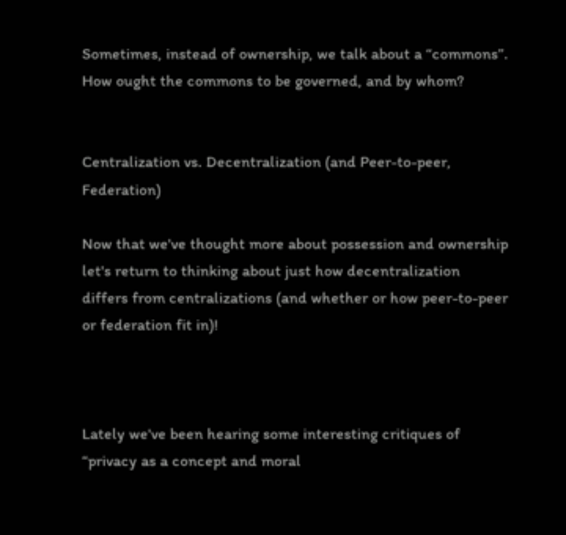Sometimes, instead of ownership, we talk about a “commons”. How ought the commons to be governed, and by whom?


Centralization vs. Decentralization (and Peer-to-peer, Federation)

Now that we've thought more about possession and ownership let's return to thinking about just how decentralization differs from centralizations (and whether or how peer-to-peer or federation fit in)!



Lately we've been hearing some interesting critiques of “privacy as a concept and moral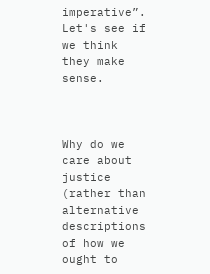imperative”. Let's see if we think they make sense.



Why do we care about justice (rather than alternative descriptions of how we ought to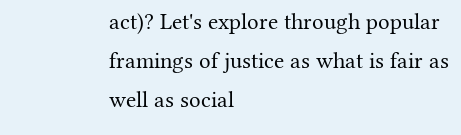act)? Let's explore through popular framings of justice as what is fair as well as social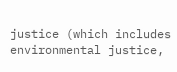justice (which includes environmental justice,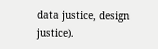data justice, design justice).